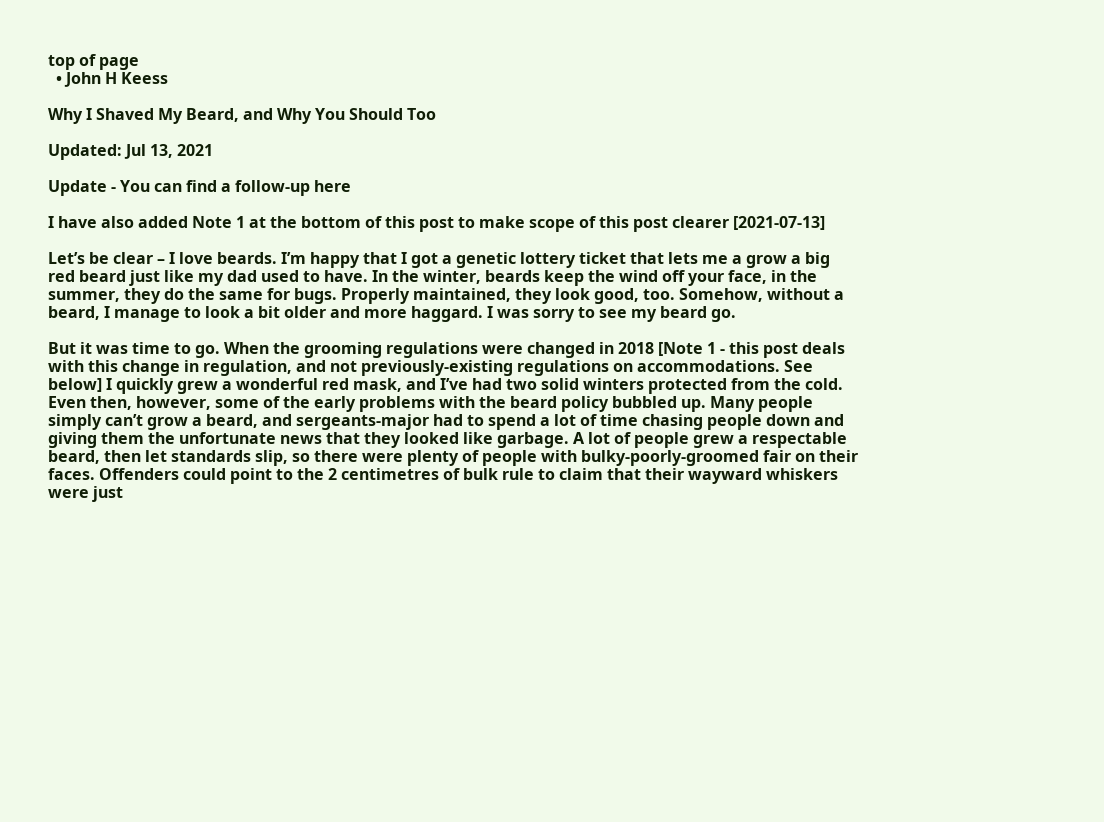top of page
  • John H Keess

Why I Shaved My Beard, and Why You Should Too

Updated: Jul 13, 2021

Update - You can find a follow-up here

I have also added Note 1 at the bottom of this post to make scope of this post clearer [2021-07-13]

Let’s be clear – I love beards. I’m happy that I got a genetic lottery ticket that lets me a grow a big red beard just like my dad used to have. In the winter, beards keep the wind off your face, in the summer, they do the same for bugs. Properly maintained, they look good, too. Somehow, without a beard, I manage to look a bit older and more haggard. I was sorry to see my beard go.

But it was time to go. When the grooming regulations were changed in 2018 [Note 1 - this post deals with this change in regulation, and not previously-existing regulations on accommodations. See below] I quickly grew a wonderful red mask, and I’ve had two solid winters protected from the cold. Even then, however, some of the early problems with the beard policy bubbled up. Many people simply can’t grow a beard, and sergeants-major had to spend a lot of time chasing people down and giving them the unfortunate news that they looked like garbage. A lot of people grew a respectable beard, then let standards slip, so there were plenty of people with bulky-poorly-groomed fair on their faces. Offenders could point to the 2 centimetres of bulk rule to claim that their wayward whiskers were just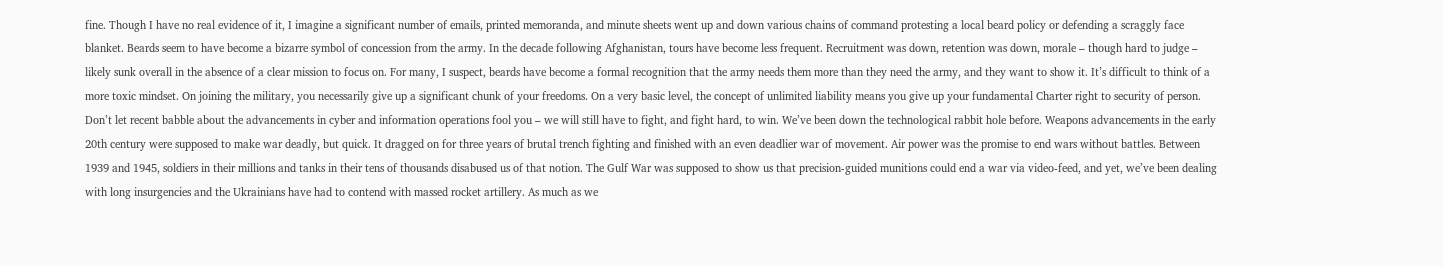fine. Though I have no real evidence of it, I imagine a significant number of emails, printed memoranda, and minute sheets went up and down various chains of command protesting a local beard policy or defending a scraggly face blanket. Beards seem to have become a bizarre symbol of concession from the army. In the decade following Afghanistan, tours have become less frequent. Recruitment was down, retention was down, morale – though hard to judge – likely sunk overall in the absence of a clear mission to focus on. For many, I suspect, beards have become a formal recognition that the army needs them more than they need the army, and they want to show it. It’s difficult to think of a more toxic mindset. On joining the military, you necessarily give up a significant chunk of your freedoms. On a very basic level, the concept of unlimited liability means you give up your fundamental Charter right to security of person. Don’t let recent babble about the advancements in cyber and information operations fool you – we will still have to fight, and fight hard, to win. We’ve been down the technological rabbit hole before. Weapons advancements in the early 20th century were supposed to make war deadly, but quick. It dragged on for three years of brutal trench fighting and finished with an even deadlier war of movement. Air power was the promise to end wars without battles. Between 1939 and 1945, soldiers in their millions and tanks in their tens of thousands disabused us of that notion. The Gulf War was supposed to show us that precision-guided munitions could end a war via video-feed, and yet, we’ve been dealing with long insurgencies and the Ukrainians have had to contend with massed rocket artillery. As much as we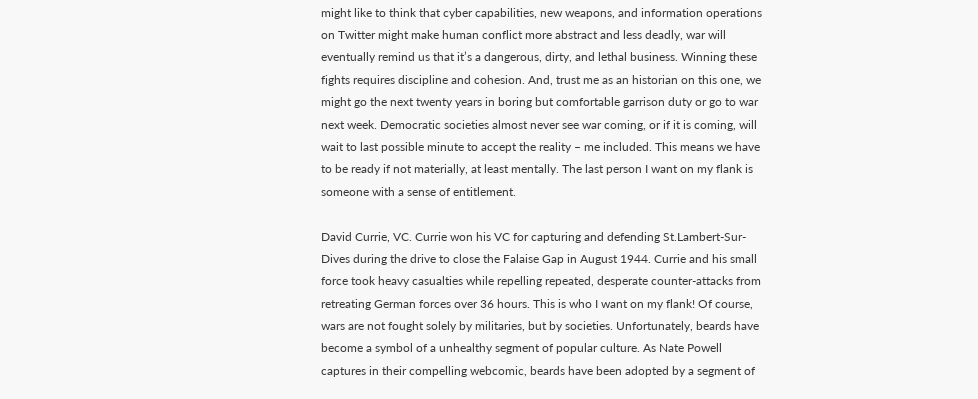might like to think that cyber capabilities, new weapons, and information operations on Twitter might make human conflict more abstract and less deadly, war will eventually remind us that it’s a dangerous, dirty, and lethal business. Winning these fights requires discipline and cohesion. And, trust me as an historian on this one, we might go the next twenty years in boring but comfortable garrison duty or go to war next week. Democratic societies almost never see war coming, or if it is coming, will wait to last possible minute to accept the reality – me included. This means we have to be ready if not materially, at least mentally. The last person I want on my flank is someone with a sense of entitlement.

David Currie, VC. Currie won his VC for capturing and defending St.Lambert-Sur-Dives during the drive to close the Falaise Gap in August 1944. Currie and his small force took heavy casualties while repelling repeated, desperate counter-attacks from retreating German forces over 36 hours. This is who I want on my flank! Of course, wars are not fought solely by militaries, but by societies. Unfortunately, beards have become a symbol of a unhealthy segment of popular culture. As Nate Powell captures in their compelling webcomic, beards have been adopted by a segment of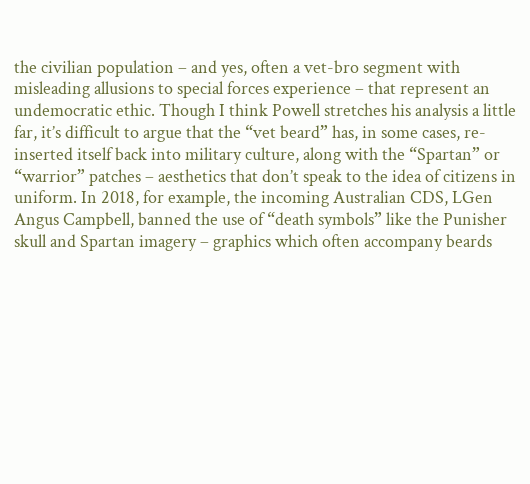the civilian population – and yes, often a vet-bro segment with misleading allusions to special forces experience – that represent an undemocratic ethic. Though I think Powell stretches his analysis a little far, it’s difficult to argue that the “vet beard” has, in some cases, re-inserted itself back into military culture, along with the “Spartan” or “warrior” patches – aesthetics that don’t speak to the idea of citizens in uniform. In 2018, for example, the incoming Australian CDS, LGen Angus Campbell, banned the use of “death symbols” like the Punisher skull and Spartan imagery – graphics which often accompany beards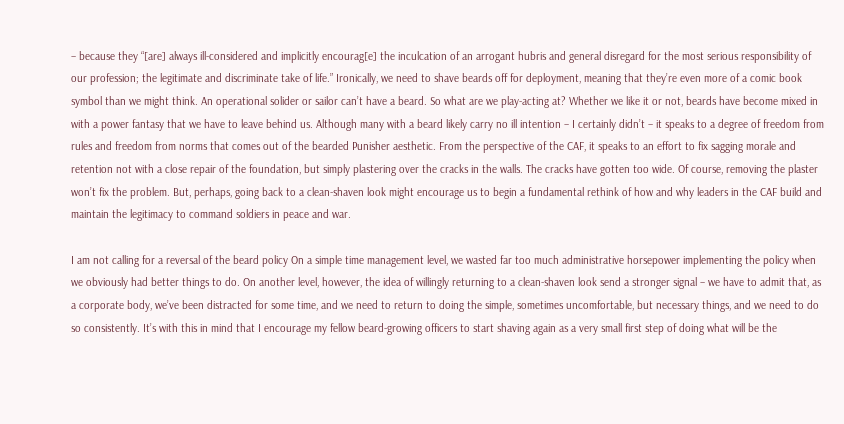– because they “[are] always ill-considered and implicitly encourag[e] the inculcation of an arrogant hubris and general disregard for the most serious responsibility of our profession; the legitimate and discriminate take of life.” Ironically, we need to shave beards off for deployment, meaning that they’re even more of a comic book symbol than we might think. An operational solider or sailor can’t have a beard. So what are we play-acting at? Whether we like it or not, beards have become mixed in with a power fantasy that we have to leave behind us. Although many with a beard likely carry no ill intention – I certainly didn’t – it speaks to a degree of freedom from rules and freedom from norms that comes out of the bearded Punisher aesthetic. From the perspective of the CAF, it speaks to an effort to fix sagging morale and retention not with a close repair of the foundation, but simply plastering over the cracks in the walls. The cracks have gotten too wide. Of course, removing the plaster won’t fix the problem. But, perhaps, going back to a clean-shaven look might encourage us to begin a fundamental rethink of how and why leaders in the CAF build and maintain the legitimacy to command soldiers in peace and war.

I am not calling for a reversal of the beard policy On a simple time management level, we wasted far too much administrative horsepower implementing the policy when we obviously had better things to do. On another level, however, the idea of willingly returning to a clean-shaven look send a stronger signal – we have to admit that, as a corporate body, we’ve been distracted for some time, and we need to return to doing the simple, sometimes uncomfortable, but necessary things, and we need to do so consistently. It’s with this in mind that I encourage my fellow beard-growing officers to start shaving again as a very small first step of doing what will be the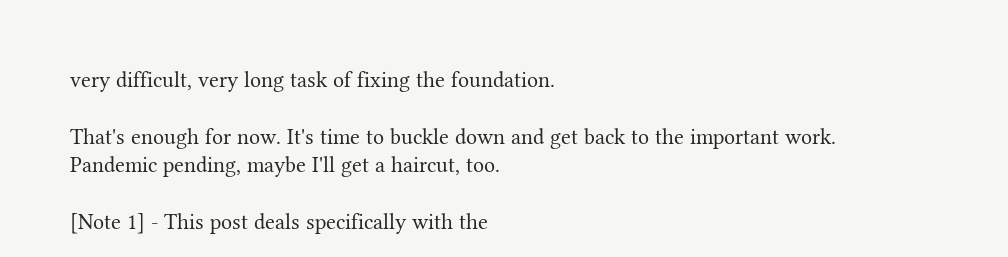very difficult, very long task of fixing the foundation.

That's enough for now. It's time to buckle down and get back to the important work. Pandemic pending, maybe I'll get a haircut, too.

[Note 1] - This post deals specifically with the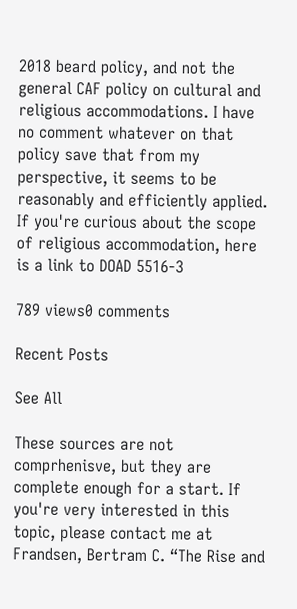2018 beard policy, and not the general CAF policy on cultural and religious accommodations. I have no comment whatever on that policy save that from my perspective, it seems to be reasonably and efficiently applied. If you're curious about the scope of religious accommodation, here is a link to DOAD 5516-3

789 views0 comments

Recent Posts

See All

These sources are not comprhenisve, but they are complete enough for a start. If you're very interested in this topic, please contact me at Frandsen, Bertram C. “The Rise and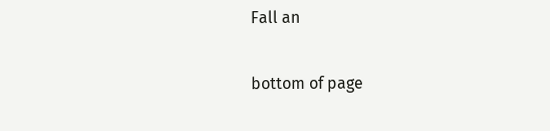Fall an

bottom of page